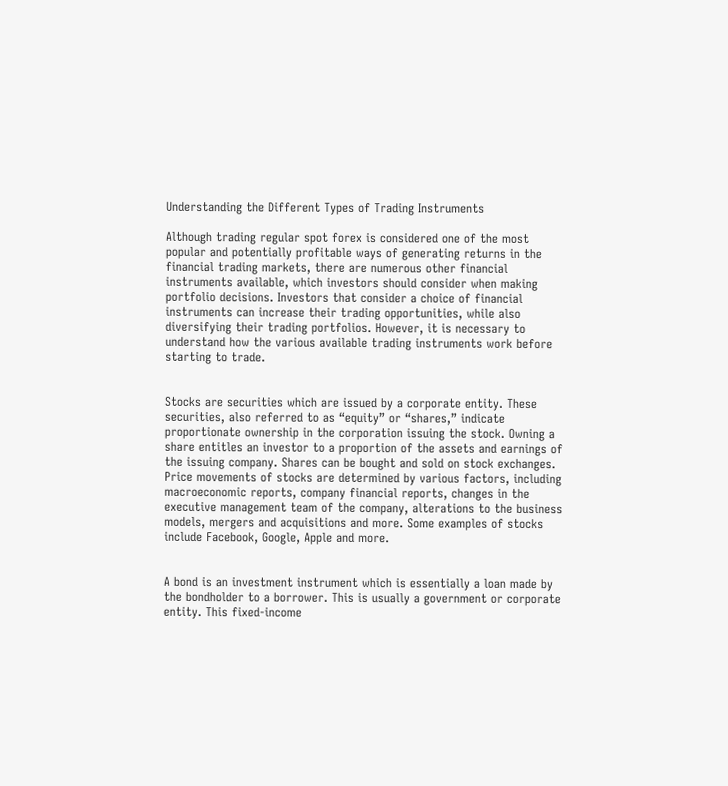Understanding the Different Types of Trading Instruments

Although trading regular spot forex is considered one of the most popular and potentially profitable ways of generating returns in the financial trading markets, there are numerous other financial instruments available, which investors should consider when making portfolio decisions. Investors that consider a choice of financial instruments can increase their trading opportunities, while also diversifying their trading portfolios. However, it is necessary to understand how the various available trading instruments work before starting to trade.


Stocks are securities which are issued by a corporate entity. These securities, also referred to as “equity” or “shares,” indicate proportionate ownership in the corporation issuing the stock. Owning a share entitles an investor to a proportion of the assets and earnings of the issuing company. Shares can be bought and sold on stock exchanges. Price movements of stocks are determined by various factors, including macroeconomic reports, company financial reports, changes in the executive management team of the company, alterations to the business models, mergers and acquisitions and more. Some examples of stocks include Facebook, Google, Apple and more.


A bond is an investment instrument which is essentially a loan made by the bondholder to a borrower. This is usually a government or corporate entity. This fixed-income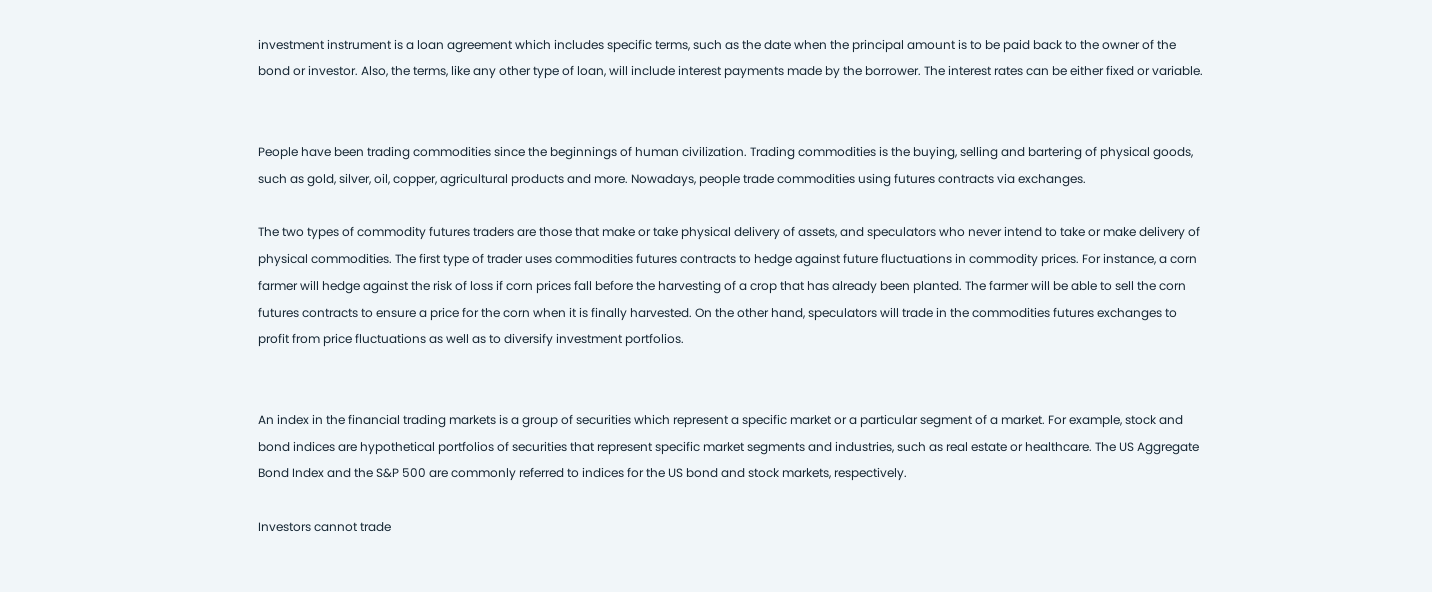investment instrument is a loan agreement which includes specific terms, such as the date when the principal amount is to be paid back to the owner of the bond or investor. Also, the terms, like any other type of loan, will include interest payments made by the borrower. The interest rates can be either fixed or variable.


People have been trading commodities since the beginnings of human civilization. Trading commodities is the buying, selling and bartering of physical goods, such as gold, silver, oil, copper, agricultural products and more. Nowadays, people trade commodities using futures contracts via exchanges.

The two types of commodity futures traders are those that make or take physical delivery of assets, and speculators who never intend to take or make delivery of physical commodities. The first type of trader uses commodities futures contracts to hedge against future fluctuations in commodity prices. For instance, a corn farmer will hedge against the risk of loss if corn prices fall before the harvesting of a crop that has already been planted. The farmer will be able to sell the corn futures contracts to ensure a price for the corn when it is finally harvested. On the other hand, speculators will trade in the commodities futures exchanges to profit from price fluctuations as well as to diversify investment portfolios.


An index in the financial trading markets is a group of securities which represent a specific market or a particular segment of a market. For example, stock and bond indices are hypothetical portfolios of securities that represent specific market segments and industries, such as real estate or healthcare. The US Aggregate Bond Index and the S&P 500 are commonly referred to indices for the US bond and stock markets, respectively.

Investors cannot trade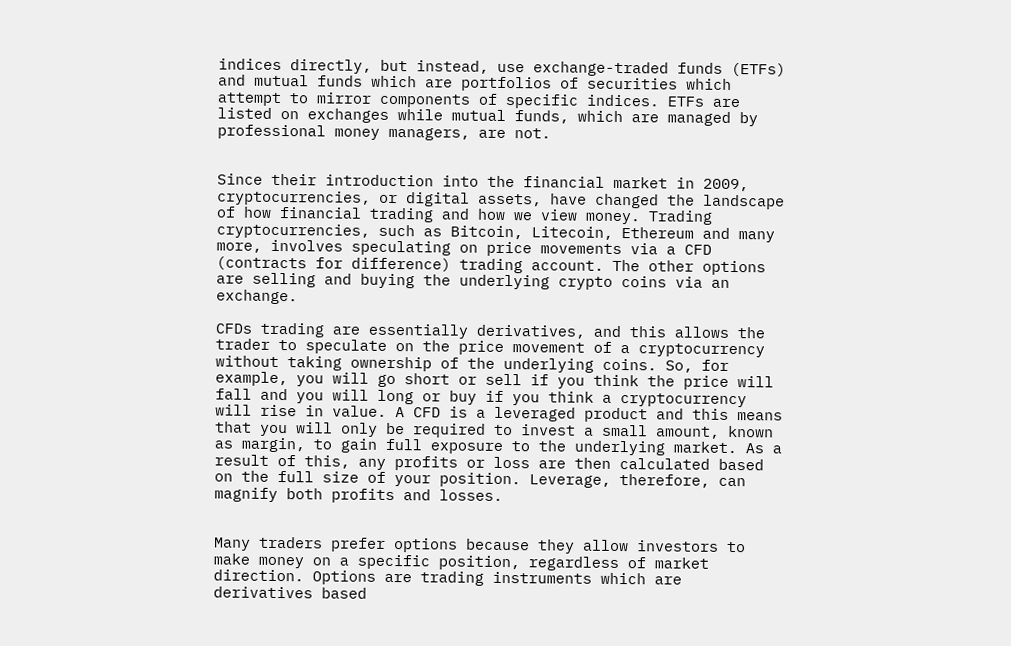indices directly, but instead, use exchange-traded funds (ETFs) and mutual funds which are portfolios of securities which attempt to mirror components of specific indices. ETFs are listed on exchanges while mutual funds, which are managed by professional money managers, are not.


Since their introduction into the financial market in 2009, cryptocurrencies, or digital assets, have changed the landscape of how financial trading and how we view money. Trading cryptocurrencies, such as Bitcoin, Litecoin, Ethereum and many more, involves speculating on price movements via a CFD (contracts for difference) trading account. The other options are selling and buying the underlying crypto coins via an exchange.

CFDs trading are essentially derivatives, and this allows the trader to speculate on the price movement of a cryptocurrency without taking ownership of the underlying coins. So, for example, you will go short or sell if you think the price will fall and you will long or buy if you think a cryptocurrency will rise in value. A CFD is a leveraged product and this means that you will only be required to invest a small amount, known as margin, to gain full exposure to the underlying market. As a result of this, any profits or loss are then calculated based on the full size of your position. Leverage, therefore, can magnify both profits and losses.


Many traders prefer options because they allow investors to make money on a specific position, regardless of market direction. Options are trading instruments which are derivatives based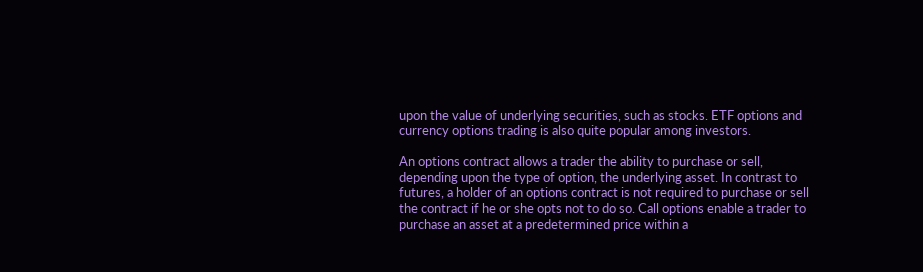upon the value of underlying securities, such as stocks. ETF options and currency options trading is also quite popular among investors.

An options contract allows a trader the ability to purchase or sell, depending upon the type of option, the underlying asset. In contrast to futures, a holder of an options contract is not required to purchase or sell the contract if he or she opts not to do so. Call options enable a trader to purchase an asset at a predetermined price within a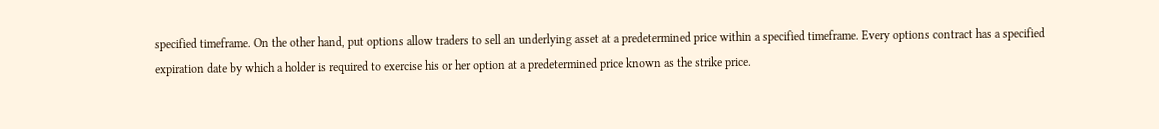specified timeframe. On the other hand, put options allow traders to sell an underlying asset at a predetermined price within a specified timeframe. Every options contract has a specified expiration date by which a holder is required to exercise his or her option at a predetermined price known as the strike price.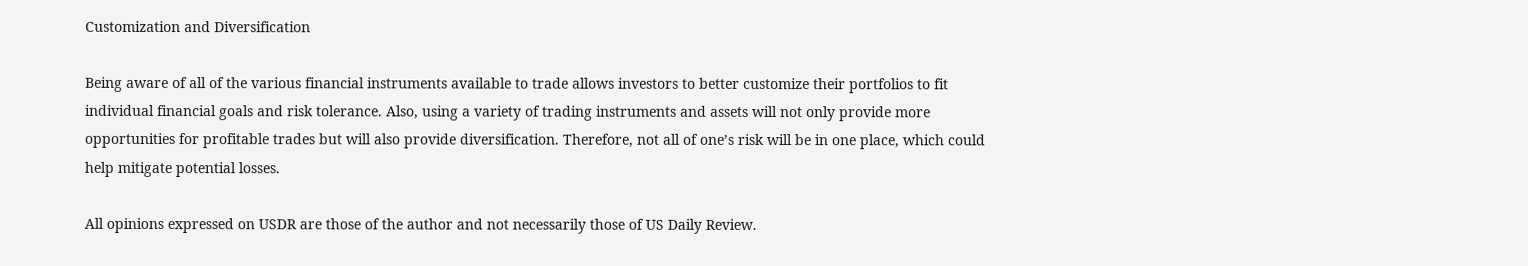Customization and Diversification

Being aware of all of the various financial instruments available to trade allows investors to better customize their portfolios to fit individual financial goals and risk tolerance. Also, using a variety of trading instruments and assets will not only provide more opportunities for profitable trades but will also provide diversification. Therefore, not all of one’s risk will be in one place, which could help mitigate potential losses.

All opinions expressed on USDR are those of the author and not necessarily those of US Daily Review.